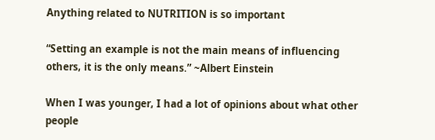Anything related to NUTRITION is so important

“Setting an example is not the main means of influencing others, it is the only means.” ~Albert Einstein

When I was younger, I had a lot of opinions about what other people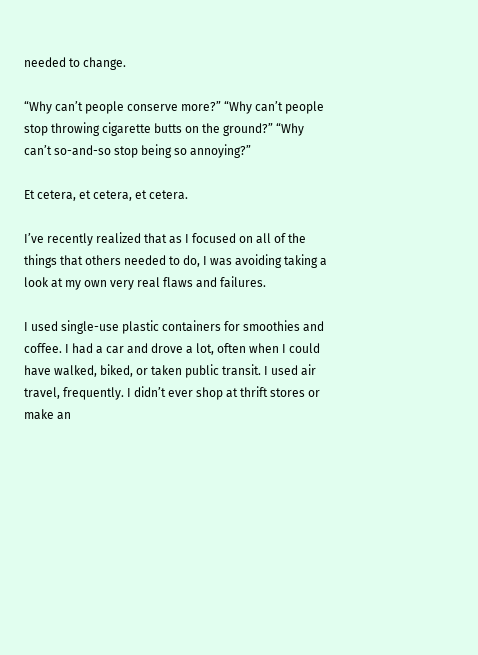needed to change.

“Why can’t people conserve more?” “Why can’t people stop throwing cigarette butts on the ground?” “Why can’t so-and-so stop being so annoying?”

Et cetera, et cetera, et cetera.

I’ve recently realized that as I focused on all of the things that others needed to do, I was avoiding taking a look at my own very real flaws and failures.

I used single-use plastic containers for smoothies and coffee. I had a car and drove a lot, often when I could have walked, biked, or taken public transit. I used air travel, frequently. I didn’t ever shop at thrift stores or make an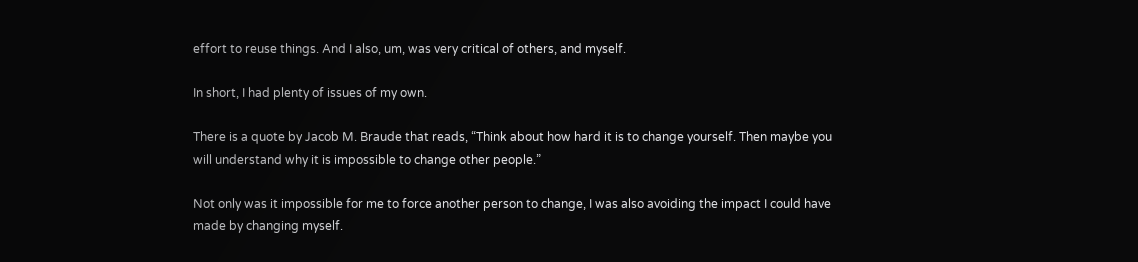effort to reuse things. And I also, um, was very critical of others, and myself.

In short, I had plenty of issues of my own.

There is a quote by Jacob M. Braude that reads, “Think about how hard it is to change yourself. Then maybe you will understand why it is impossible to change other people.”

Not only was it impossible for me to force another person to change, I was also avoiding the impact I could have made by changing myself.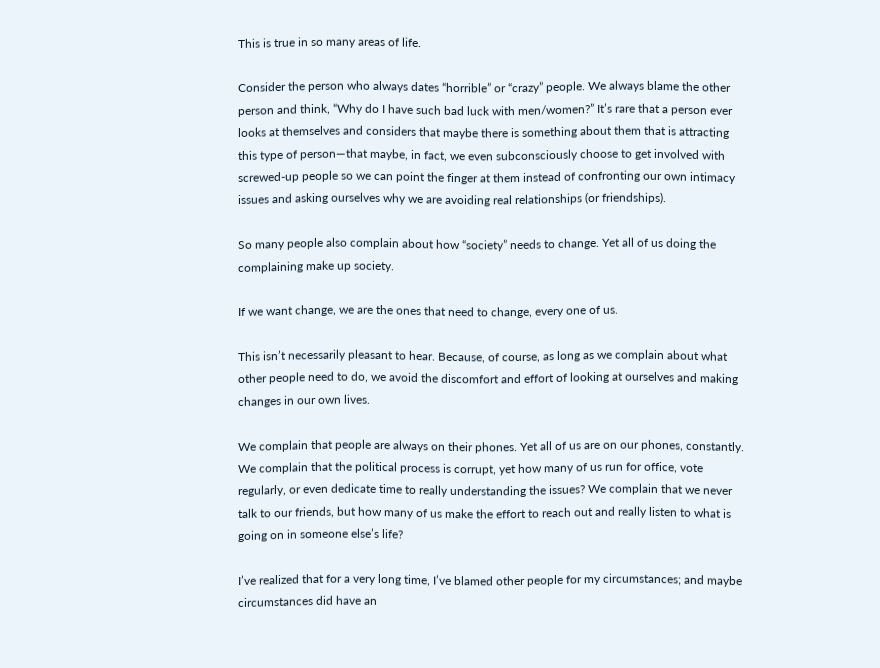This is true in so many areas of life.

Consider the person who always dates “horrible” or “crazy” people. We always blame the other person and think, “Why do I have such bad luck with men/women?” It’s rare that a person ever looks at themselves and considers that maybe there is something about them that is attracting this type of person—that maybe, in fact, we even subconsciously choose to get involved with screwed-up people so we can point the finger at them instead of confronting our own intimacy issues and asking ourselves why we are avoiding real relationships (or friendships).

So many people also complain about how “society” needs to change. Yet all of us doing the complaining make up society.

If we want change, we are the ones that need to change, every one of us.

This isn’t necessarily pleasant to hear. Because, of course, as long as we complain about what other people need to do, we avoid the discomfort and effort of looking at ourselves and making changes in our own lives.

We complain that people are always on their phones. Yet all of us are on our phones, constantly. We complain that the political process is corrupt, yet how many of us run for office, vote regularly, or even dedicate time to really understanding the issues? We complain that we never talk to our friends, but how many of us make the effort to reach out and really listen to what is going on in someone else’s life?

I’ve realized that for a very long time, I’ve blamed other people for my circumstances; and maybe circumstances did have an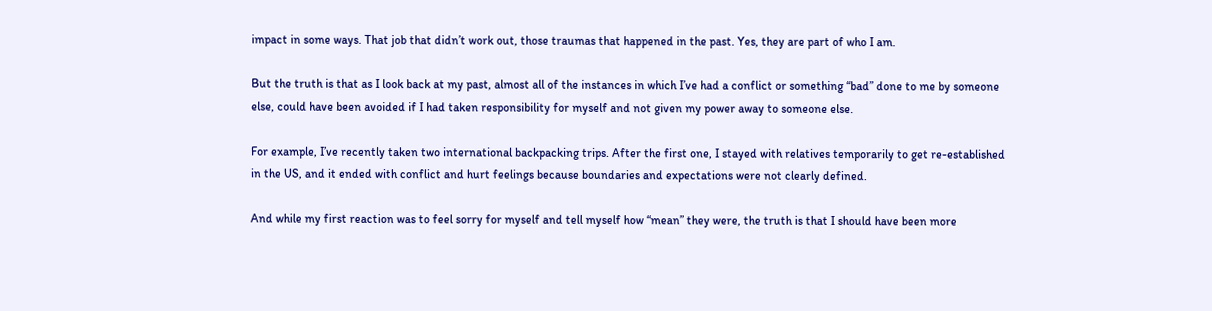impact in some ways. That job that didn’t work out, those traumas that happened in the past. Yes, they are part of who I am.

But the truth is that as I look back at my past, almost all of the instances in which I’ve had a conflict or something “bad” done to me by someone else, could have been avoided if I had taken responsibility for myself and not given my power away to someone else.

For example, I’ve recently taken two international backpacking trips. After the first one, I stayed with relatives temporarily to get re-established in the US, and it ended with conflict and hurt feelings because boundaries and expectations were not clearly defined.

And while my first reaction was to feel sorry for myself and tell myself how “mean” they were, the truth is that I should have been more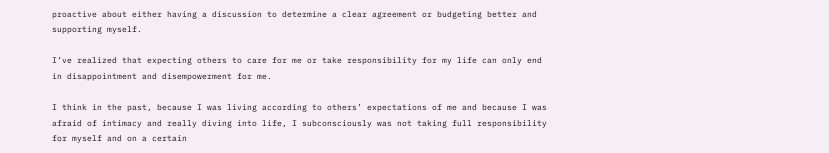proactive about either having a discussion to determine a clear agreement or budgeting better and supporting myself.

I’ve realized that expecting others to care for me or take responsibility for my life can only end in disappointment and disempowerment for me.

I think in the past, because I was living according to others’ expectations of me and because I was afraid of intimacy and really diving into life, I subconsciously was not taking full responsibility for myself and on a certain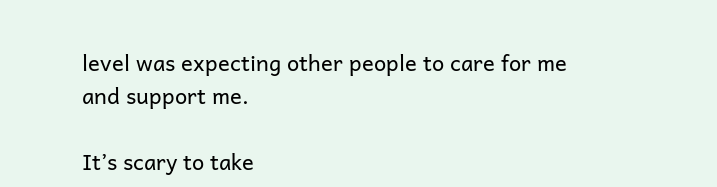level was expecting other people to care for me and support me.

It’s scary to take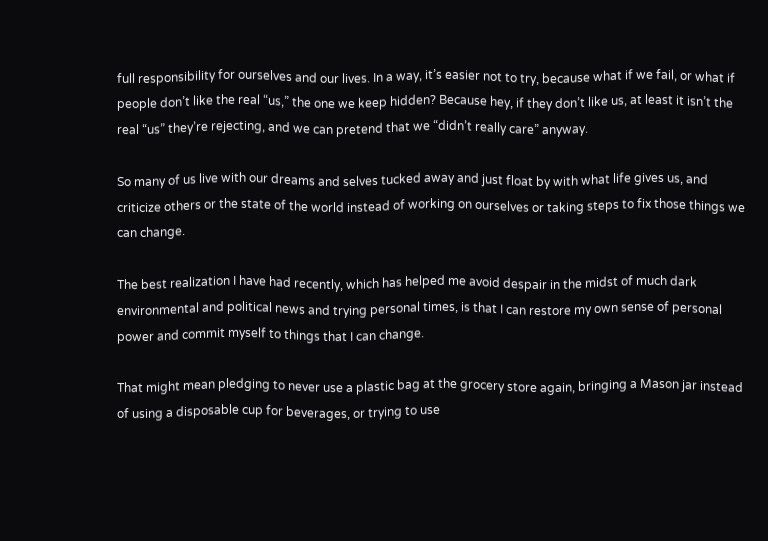full responsibility for ourselves and our lives. In a way, it’s easier not to try, because what if we fail, or what if people don’t like the real “us,” the one we keep hidden? Because hey, if they don’t like us, at least it isn’t the real “us” they’re rejecting, and we can pretend that we “didn’t really care” anyway.

So many of us live with our dreams and selves tucked away and just float by with what life gives us, and criticize others or the state of the world instead of working on ourselves or taking steps to fix those things we can change.

The best realization I have had recently, which has helped me avoid despair in the midst of much dark environmental and political news and trying personal times, is that I can restore my own sense of personal power and commit myself to things that I can change.

That might mean pledging to never use a plastic bag at the grocery store again, bringing a Mason jar instead of using a disposable cup for beverages, or trying to use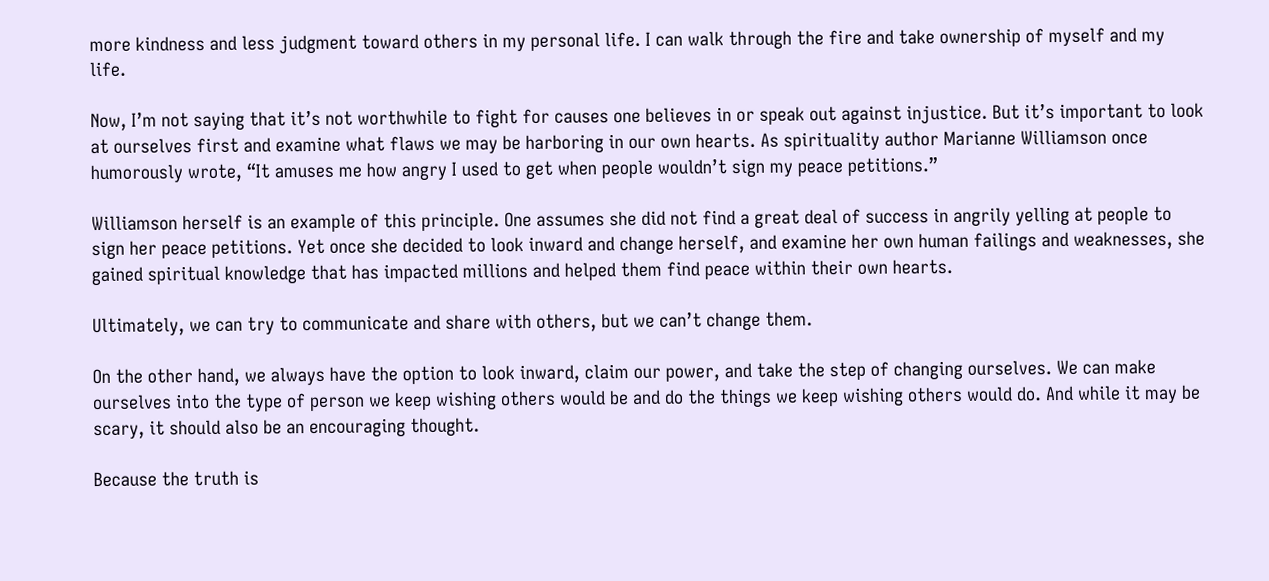more kindness and less judgment toward others in my personal life. I can walk through the fire and take ownership of myself and my life.

Now, I’m not saying that it’s not worthwhile to fight for causes one believes in or speak out against injustice. But it’s important to look at ourselves first and examine what flaws we may be harboring in our own hearts. As spirituality author Marianne Williamson once humorously wrote, “It amuses me how angry I used to get when people wouldn’t sign my peace petitions.”

Williamson herself is an example of this principle. One assumes she did not find a great deal of success in angrily yelling at people to sign her peace petitions. Yet once she decided to look inward and change herself, and examine her own human failings and weaknesses, she gained spiritual knowledge that has impacted millions and helped them find peace within their own hearts.

Ultimately, we can try to communicate and share with others, but we can’t change them.

On the other hand, we always have the option to look inward, claim our power, and take the step of changing ourselves. We can make ourselves into the type of person we keep wishing others would be and do the things we keep wishing others would do. And while it may be scary, it should also be an encouraging thought.

Because the truth is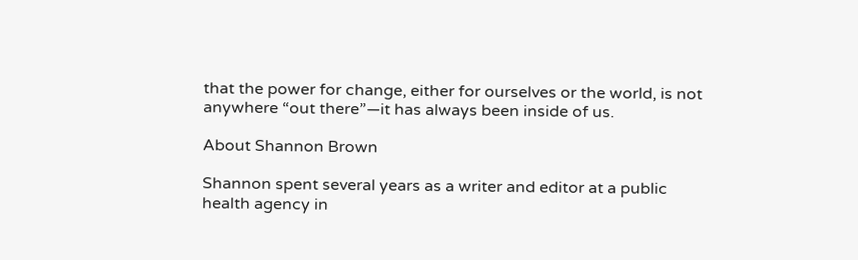that the power for change, either for ourselves or the world, is not anywhere “out there”—it has always been inside of us.

About Shannon Brown

Shannon spent several years as a writer and editor at a public health agency in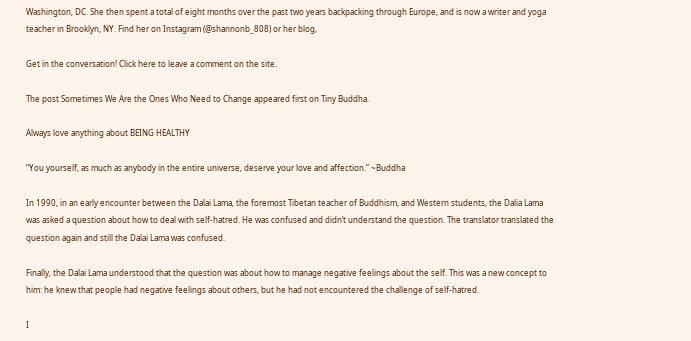Washington, DC. She then spent a total of eight months over the past two years backpacking through Europe, and is now a writer and yoga teacher in Brooklyn, NY. Find her on Instagram (@shannonb_808) or her blog,

Get in the conversation! Click here to leave a comment on the site.

The post Sometimes We Are the Ones Who Need to Change appeared first on Tiny Buddha.

Always love anything about BEING HEALTHY

“You yourself, as much as anybody in the entire universe, deserve your love and affection.” ~Buddha

In 1990, in an early encounter between the Dalai Lama, the foremost Tibetan teacher of Buddhism, and Western students, the Dalia Lama was asked a question about how to deal with self-hatred. He was confused and didn’t understand the question. The translator translated the question again and still the Dalai Lama was confused.

Finally, the Dalai Lama understood that the question was about how to manage negative feelings about the self. This was a new concept to him: he knew that people had negative feelings about others, but he had not encountered the challenge of self-hatred.

I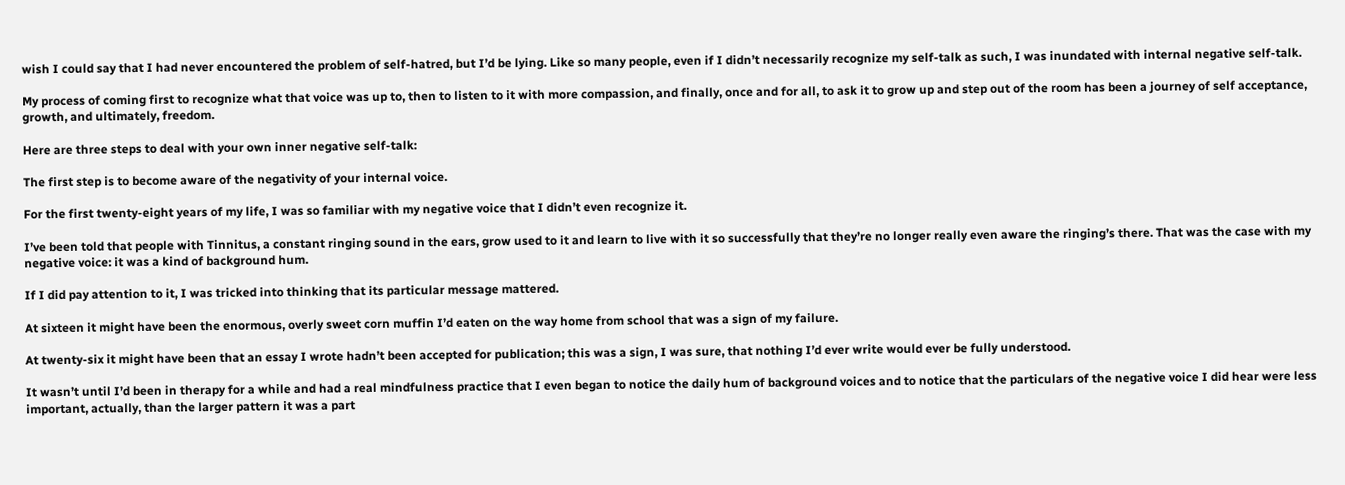wish I could say that I had never encountered the problem of self-hatred, but I’d be lying. Like so many people, even if I didn’t necessarily recognize my self-talk as such, I was inundated with internal negative self-talk.

My process of coming first to recognize what that voice was up to, then to listen to it with more compassion, and finally, once and for all, to ask it to grow up and step out of the room has been a journey of self acceptance, growth, and ultimately, freedom.

Here are three steps to deal with your own inner negative self-talk:

The first step is to become aware of the negativity of your internal voice.

For the first twenty-eight years of my life, I was so familiar with my negative voice that I didn’t even recognize it.

I’ve been told that people with Tinnitus, a constant ringing sound in the ears, grow used to it and learn to live with it so successfully that they’re no longer really even aware the ringing’s there. That was the case with my negative voice: it was a kind of background hum.

If I did pay attention to it, I was tricked into thinking that its particular message mattered.

At sixteen it might have been the enormous, overly sweet corn muffin I’d eaten on the way home from school that was a sign of my failure.

At twenty-six it might have been that an essay I wrote hadn’t been accepted for publication; this was a sign, I was sure, that nothing I’d ever write would ever be fully understood.

It wasn’t until I’d been in therapy for a while and had a real mindfulness practice that I even began to notice the daily hum of background voices and to notice that the particulars of the negative voice I did hear were less important, actually, than the larger pattern it was a part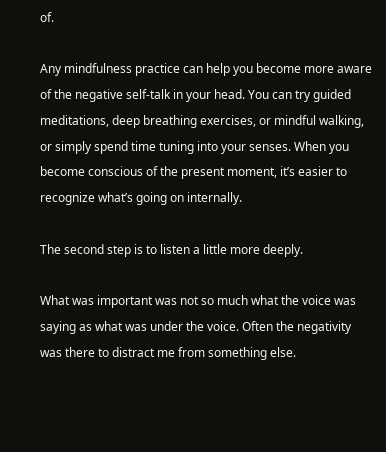of.

Any mindfulness practice can help you become more aware of the negative self-talk in your head. You can try guided meditations, deep breathing exercises, or mindful walking, or simply spend time tuning into your senses. When you become conscious of the present moment, it’s easier to recognize what’s going on internally.

The second step is to listen a little more deeply.

What was important was not so much what the voice was saying as what was under the voice. Often the negativity was there to distract me from something else.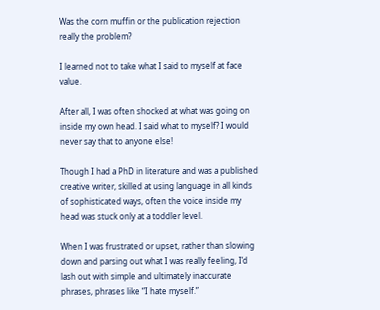Was the corn muffin or the publication rejection really the problem?

I learned not to take what I said to myself at face value.

After all, I was often shocked at what was going on inside my own head. I said what to myself? I would never say that to anyone else!

Though I had a PhD in literature and was a published creative writer, skilled at using language in all kinds of sophisticated ways, often the voice inside my head was stuck only at a toddler level.

When I was frustrated or upset, rather than slowing down and parsing out what I was really feeling, I’d lash out with simple and ultimately inaccurate phrases, phrases like “I hate myself.”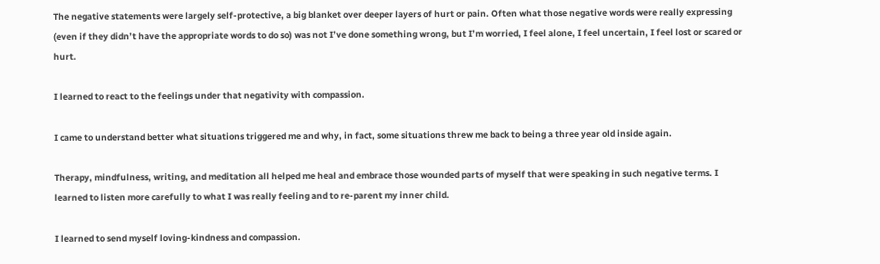The negative statements were largely self-protective, a big blanket over deeper layers of hurt or pain. Often what those negative words were really expressing (even if they didn’t have the appropriate words to do so) was not I’ve done something wrong, but I’m worried, I feel alone, I feel uncertain, I feel lost or scared or hurt.

I learned to react to the feelings under that negativity with compassion.

I came to understand better what situations triggered me and why, in fact, some situations threw me back to being a three year old inside again.

Therapy, mindfulness, writing, and meditation all helped me heal and embrace those wounded parts of myself that were speaking in such negative terms. I learned to listen more carefully to what I was really feeling and to re-parent my inner child.

I learned to send myself loving-kindness and compassion.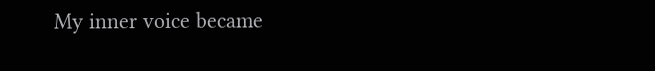My inner voice became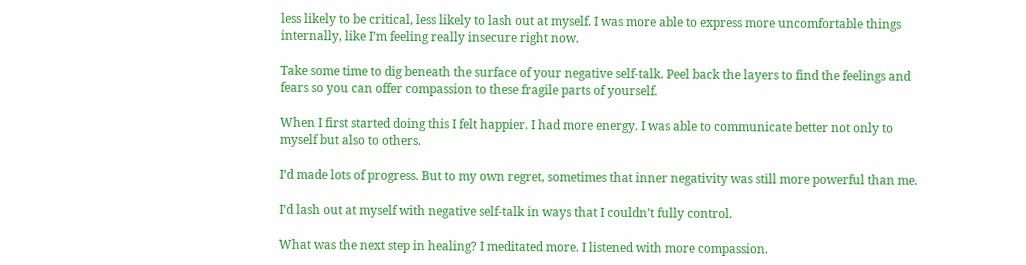less likely to be critical, less likely to lash out at myself. I was more able to express more uncomfortable things internally, like I’m feeling really insecure right now.

Take some time to dig beneath the surface of your negative self-talk. Peel back the layers to find the feelings and fears so you can offer compassion to these fragile parts of yourself.

When I first started doing this I felt happier. I had more energy. I was able to communicate better not only to myself but also to others.

I’d made lots of progress. But to my own regret, sometimes that inner negativity was still more powerful than me.

I’d lash out at myself with negative self-talk in ways that I couldn’t fully control.

What was the next step in healing? I meditated more. I listened with more compassion.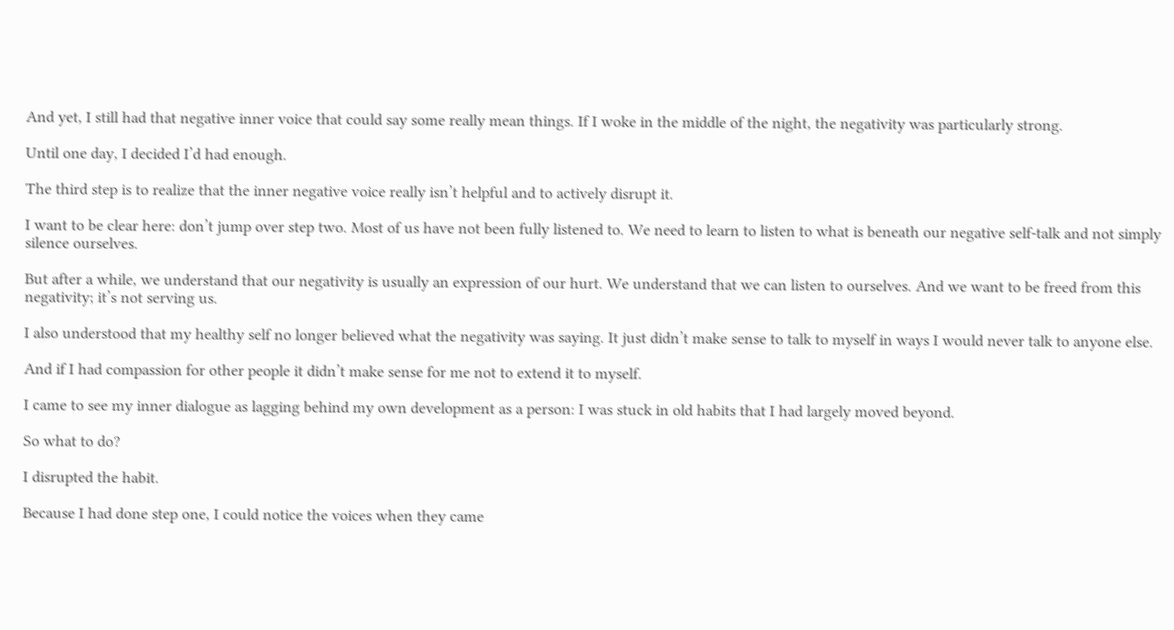And yet, I still had that negative inner voice that could say some really mean things. If I woke in the middle of the night, the negativity was particularly strong.

Until one day, I decided I’d had enough.

The third step is to realize that the inner negative voice really isn’t helpful and to actively disrupt it.

I want to be clear here: don’t jump over step two. Most of us have not been fully listened to. We need to learn to listen to what is beneath our negative self-talk and not simply silence ourselves.

But after a while, we understand that our negativity is usually an expression of our hurt. We understand that we can listen to ourselves. And we want to be freed from this negativity; it’s not serving us.

I also understood that my healthy self no longer believed what the negativity was saying. It just didn’t make sense to talk to myself in ways I would never talk to anyone else.

And if I had compassion for other people it didn’t make sense for me not to extend it to myself.

I came to see my inner dialogue as lagging behind my own development as a person: I was stuck in old habits that I had largely moved beyond.

So what to do?

I disrupted the habit.

Because I had done step one, I could notice the voices when they came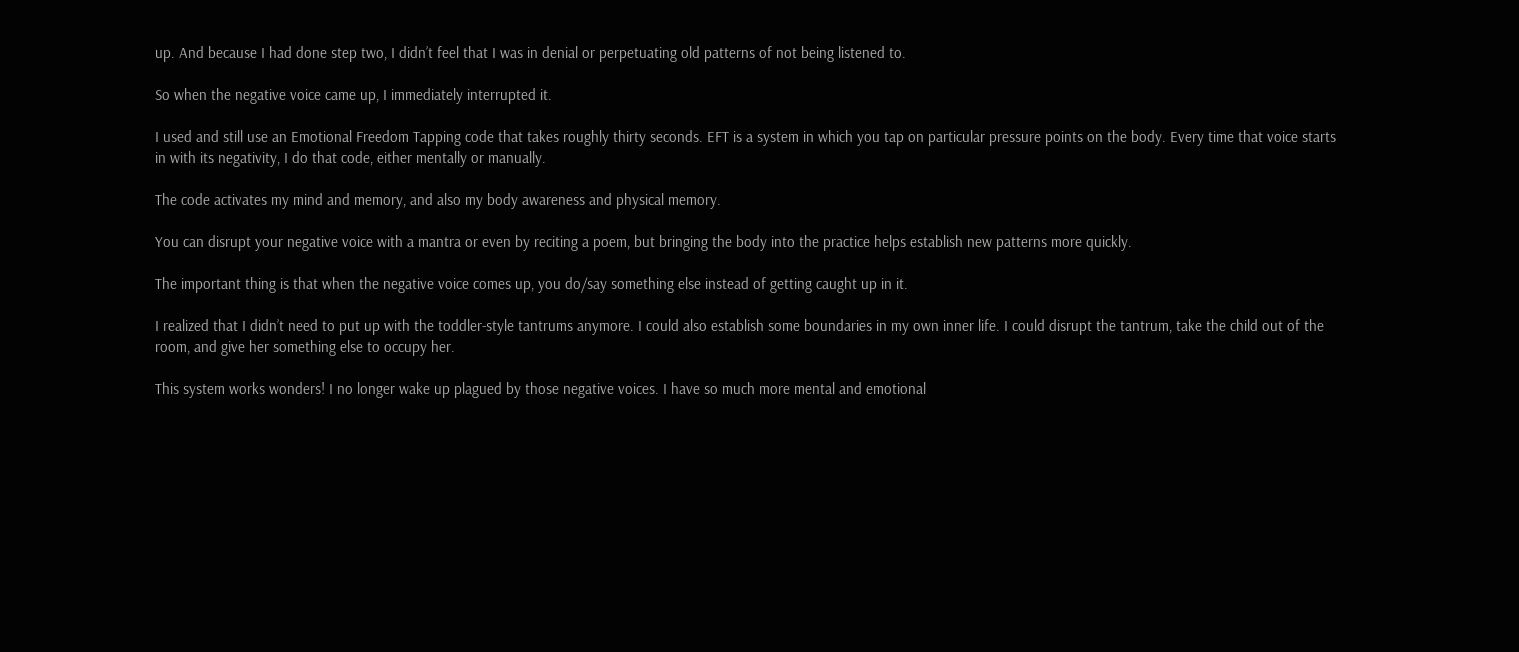up. And because I had done step two, I didn’t feel that I was in denial or perpetuating old patterns of not being listened to.

So when the negative voice came up, I immediately interrupted it.

I used and still use an Emotional Freedom Tapping code that takes roughly thirty seconds. EFT is a system in which you tap on particular pressure points on the body. Every time that voice starts in with its negativity, I do that code, either mentally or manually.

The code activates my mind and memory, and also my body awareness and physical memory.

You can disrupt your negative voice with a mantra or even by reciting a poem, but bringing the body into the practice helps establish new patterns more quickly.

The important thing is that when the negative voice comes up, you do/say something else instead of getting caught up in it.

I realized that I didn’t need to put up with the toddler-style tantrums anymore. I could also establish some boundaries in my own inner life. I could disrupt the tantrum, take the child out of the room, and give her something else to occupy her.

This system works wonders! I no longer wake up plagued by those negative voices. I have so much more mental and emotional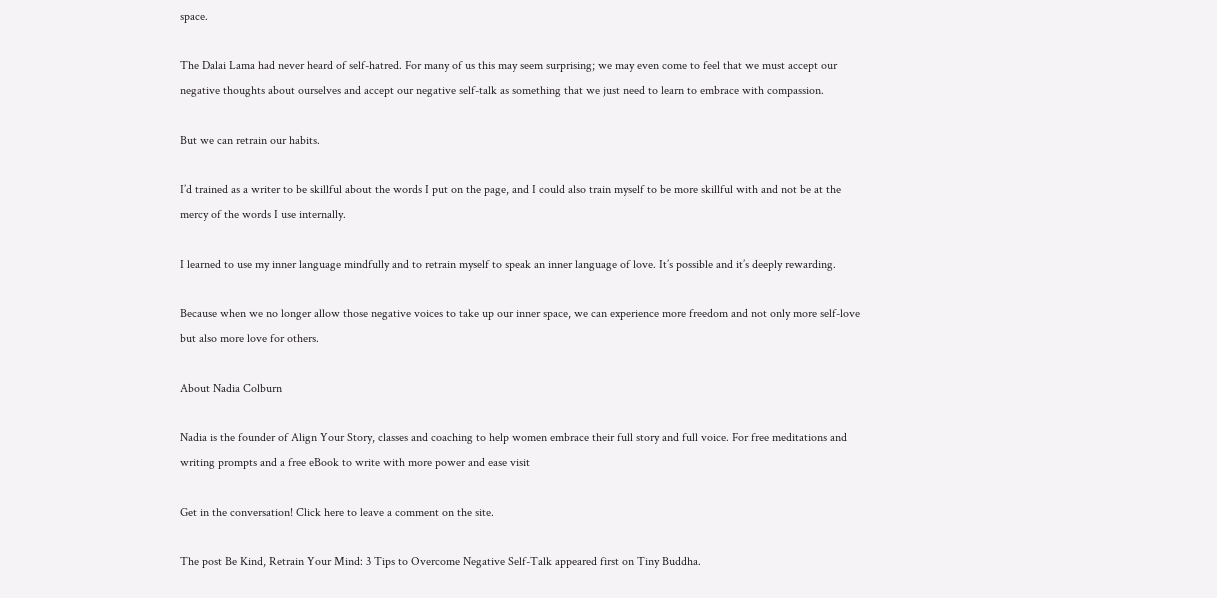space.

The Dalai Lama had never heard of self-hatred. For many of us this may seem surprising; we may even come to feel that we must accept our negative thoughts about ourselves and accept our negative self-talk as something that we just need to learn to embrace with compassion.

But we can retrain our habits.

I’d trained as a writer to be skillful about the words I put on the page, and I could also train myself to be more skillful with and not be at the mercy of the words I use internally.

I learned to use my inner language mindfully and to retrain myself to speak an inner language of love. It’s possible and it’s deeply rewarding.

Because when we no longer allow those negative voices to take up our inner space, we can experience more freedom and not only more self-love but also more love for others.

About Nadia Colburn

Nadia is the founder of Align Your Story, classes and coaching to help women embrace their full story and full voice. For free meditations and writing prompts and a free eBook to write with more power and ease visit

Get in the conversation! Click here to leave a comment on the site.

The post Be Kind, Retrain Your Mind: 3 Tips to Overcome Negative Self-Talk appeared first on Tiny Buddha.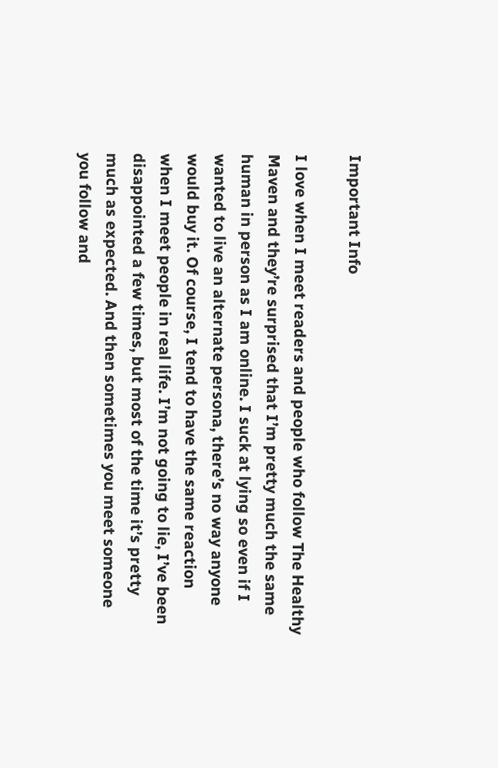Important Info

I love when I meet readers and people who follow The Healthy Maven and they’re surprised that I’m pretty much the same human in person as I am online. I suck at lying so even if I wanted to live an alternate persona, there’s no way anyone would buy it. Of course, I tend to have the same reaction when I meet people in real life. I’m not going to lie, I’ve been disappointed a few times, but most of the time it’s pretty much as expected. And then sometimes you meet someone you follow and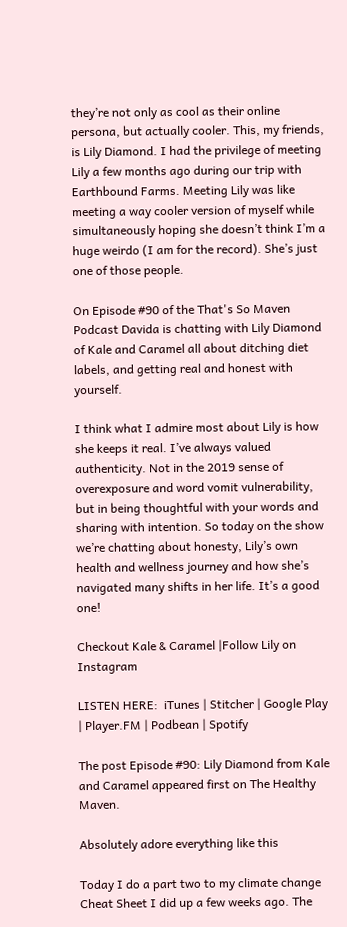they’re not only as cool as their online persona, but actually cooler. This, my friends, is Lily Diamond. I had the privilege of meeting Lily a few months ago during our trip with Earthbound Farms. Meeting Lily was like meeting a way cooler version of myself while simultaneously hoping she doesn’t think I’m a huge weirdo (I am for the record). She’s just one of those people.

On Episode #90 of the That's So Maven Podcast Davida is chatting with Lily Diamond of Kale and Caramel all about ditching diet labels, and getting real and honest with yourself.

I think what I admire most about Lily is how she keeps it real. I’ve always valued authenticity. Not in the 2019 sense of overexposure and word vomit vulnerability, but in being thoughtful with your words and sharing with intention. So today on the show we’re chatting about honesty, Lily’s own health and wellness journey and how she’s navigated many shifts in her life. It’s a good one!

Checkout Kale & Caramel |Follow Lily on Instagram

LISTEN HERE:  iTunes | Stitcher | Google Play | Player.FM | Podbean | Spotify

The post Episode #90: Lily Diamond from Kale and Caramel appeared first on The Healthy Maven.

Absolutely adore everything like this

Today I do a part two to my climate change Cheat Sheet I did up a few weeks ago. The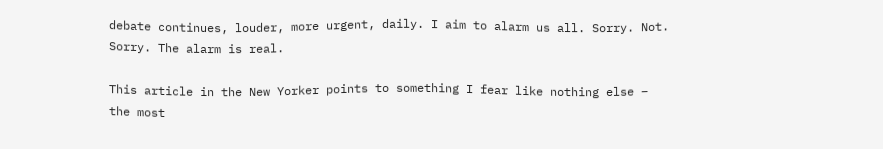debate continues, louder, more urgent, daily. I aim to alarm us all. Sorry. Not. Sorry. The alarm is real.

This article in the New Yorker points to something I fear like nothing else – the most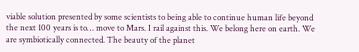viable solution presented by some scientists to being able to continue human life beyond the next 100 years is to… move to Mars. I rail against this. We belong here on earth. We are symbiotically connected. The beauty of the planet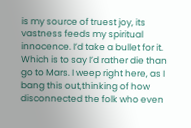is my source of truest joy, its vastness feeds my spiritual innocence. I’d take a bullet for it. Which is to say I’d rather die than go to Mars. I weep right here, as I bang this out,thinking of how disconnected the folk who even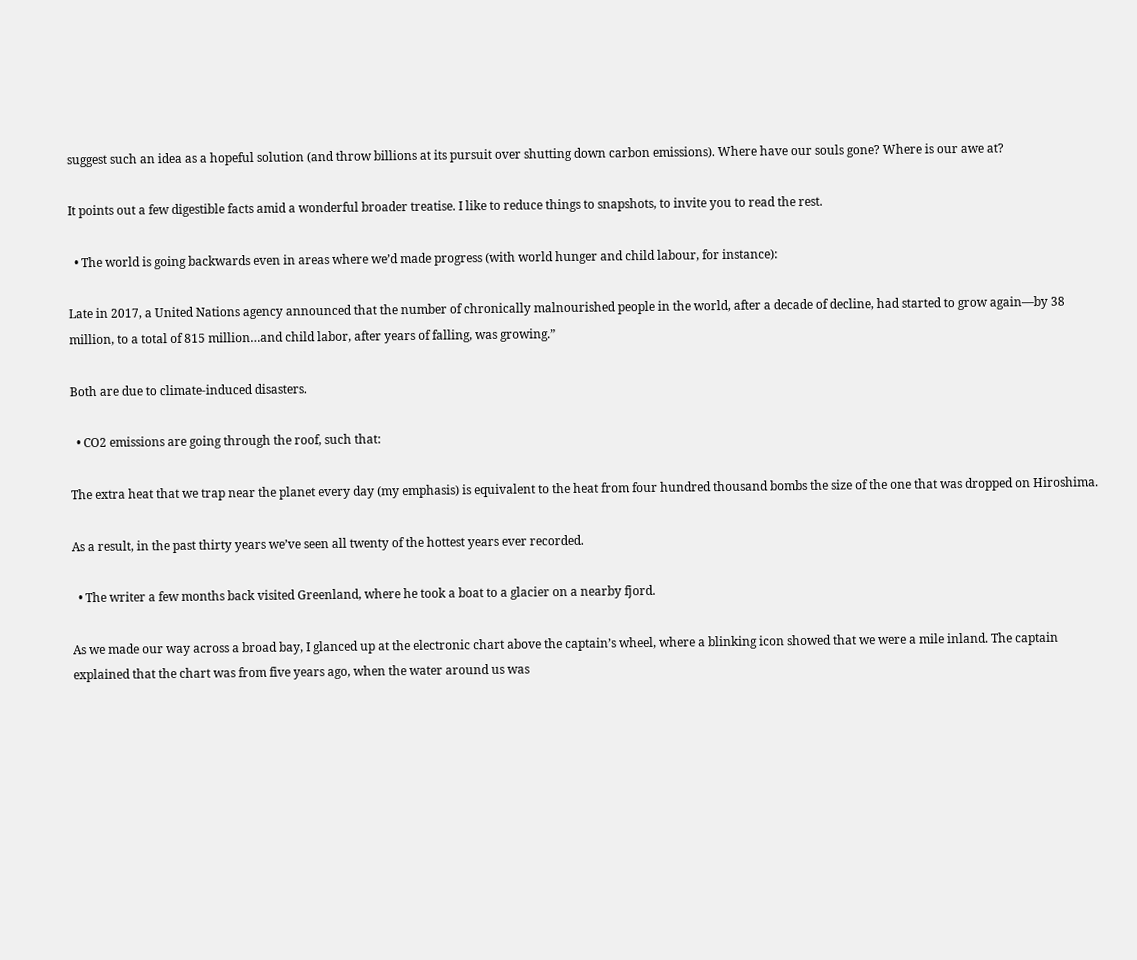suggest such an idea as a hopeful solution (and throw billions at its pursuit over shutting down carbon emissions). Where have our souls gone? Where is our awe at?

It points out a few digestible facts amid a wonderful broader treatise. I like to reduce things to snapshots, to invite you to read the rest.

  • The world is going backwards even in areas where we’d made progress (with world hunger and child labour, for instance):

Late in 2017, a United Nations agency announced that the number of chronically malnourished people in the world, after a decade of decline, had started to grow again—by 38 million, to a total of 815 million…and child labor, after years of falling, was growing.”

Both are due to climate-induced disasters.

  • CO2 emissions are going through the roof, such that:

The extra heat that we trap near the planet every day (my emphasis) is equivalent to the heat from four hundred thousand bombs the size of the one that was dropped on Hiroshima.

As a result, in the past thirty years we’ve seen all twenty of the hottest years ever recorded.

  • The writer a few months back visited Greenland, where he took a boat to a glacier on a nearby fjord.

As we made our way across a broad bay, I glanced up at the electronic chart above the captain’s wheel, where a blinking icon showed that we were a mile inland. The captain explained that the chart was from five years ago, when the water around us was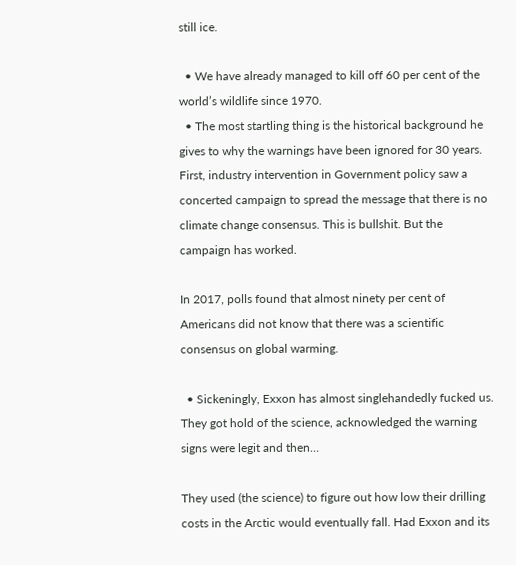still ice.

  • We have already managed to kill off 60 per cent of the world’s wildlife since 1970.
  • The most startling thing is the historical background he gives to why the warnings have been ignored for 30 years. First, industry intervention in Government policy saw a concerted campaign to spread the message that there is no climate change consensus. This is bullshit. But the campaign has worked.

In 2017, polls found that almost ninety per cent of Americans did not know that there was a scientific consensus on global warming.

  • Sickeningly, Exxon has almost singlehandedly fucked us. They got hold of the science, acknowledged the warning signs were legit and then…

They used (the science) to figure out how low their drilling costs in the Arctic would eventually fall. Had Exxon and its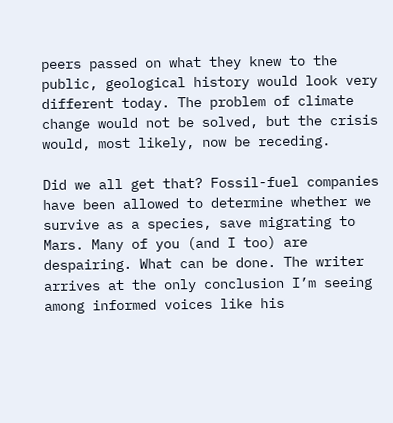peers passed on what they knew to the public, geological history would look very different today. The problem of climate change would not be solved, but the crisis would, most likely, now be receding.

Did we all get that? Fossil-fuel companies have been allowed to determine whether we survive as a species, save migrating to Mars. Many of you (and I too) are despairing. What can be done. The writer arrives at the only conclusion I’m seeing among informed voices like his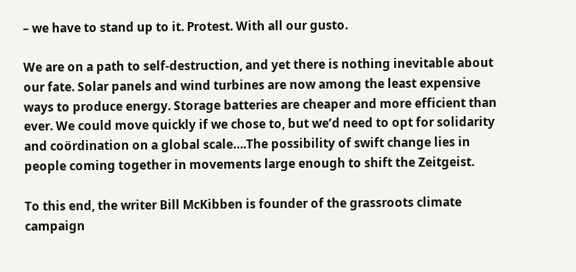– we have to stand up to it. Protest. With all our gusto.

We are on a path to self-destruction, and yet there is nothing inevitable about our fate. Solar panels and wind turbines are now among the least expensive ways to produce energy. Storage batteries are cheaper and more efficient than ever. We could move quickly if we chose to, but we’d need to opt for solidarity and coördination on a global scale….The possibility of swift change lies in people coming together in movements large enough to shift the Zeitgeist.

To this end, the writer Bill McKibben is founder of the grassroots climate campaign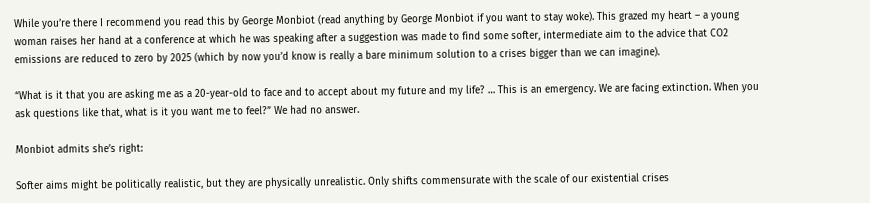While you’re there I recommend you read this by George Monbiot (read anything by George Monbiot if you want to stay woke). This grazed my heart – a young woman raises her hand at a conference at which he was speaking after a suggestion was made to find some softer, intermediate aim to the advice that CO2 emissions are reduced to zero by 2025 (which by now you’d know is really a bare minimum solution to a crises bigger than we can imagine).

“What is it that you are asking me as a 20-year-old to face and to accept about my future and my life? … This is an emergency. We are facing extinction. When you ask questions like that, what is it you want me to feel?” We had no answer.

Monbiot admits she’s right:

Softer aims might be politically realistic, but they are physically unrealistic. Only shifts commensurate with the scale of our existential crises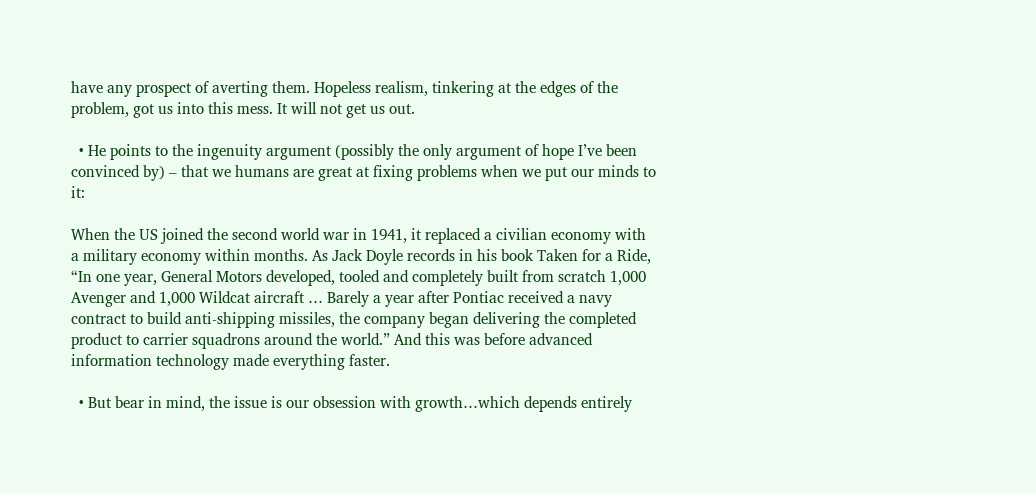have any prospect of averting them. Hopeless realism, tinkering at the edges of the problem, got us into this mess. It will not get us out.

  • He points to the ingenuity argument (possibly the only argument of hope I’ve been convinced by) – that we humans are great at fixing problems when we put our minds to it:

When the US joined the second world war in 1941, it replaced a civilian economy with a military economy within months. As Jack Doyle records in his book Taken for a Ride, “In one year, General Motors developed, tooled and completely built from scratch 1,000 Avenger and 1,000 Wildcat aircraft … Barely a year after Pontiac received a navy contract to build anti-shipping missiles, the company began delivering the completed product to carrier squadrons around the world.” And this was before advanced information technology made everything faster.

  • But bear in mind, the issue is our obsession with growth…which depends entirely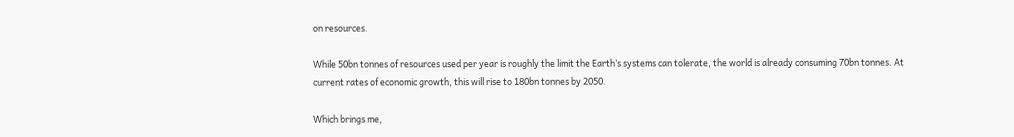on resources.

While 50bn tonnes of resources used per year is roughly the limit the Earth’s systems can tolerate, the world is already consuming 70bn tonnes. At current rates of economic growth, this will rise to 180bn tonnes by 2050.

Which brings me,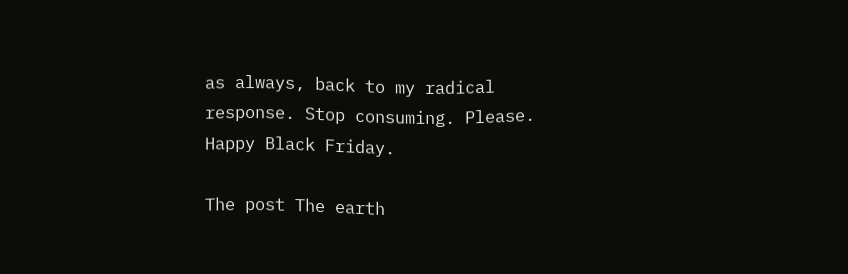as always, back to my radical response. Stop consuming. Please. Happy Black Friday.

The post The earth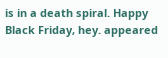is in a death spiral. Happy Black Friday, hey. appeared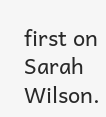first on Sarah Wilson.